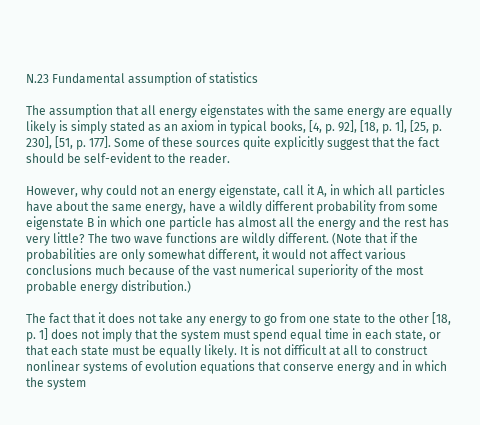N.23 Fundamental assumption of statistics

The assumption that all energy eigenstates with the same energy are equally likely is simply stated as an axiom in typical books, [4, p. 92], [18, p. 1], [25, p. 230], [51, p. 177]. Some of these sources quite explicitly suggest that the fact should be self-evident to the reader.

However, why could not an energy eigenstate, call it A, in which all particles have about the same energy, have a wildly different probability from some eigenstate B in which one particle has almost all the energy and the rest has very little? The two wave functions are wildly different. (Note that if the probabilities are only somewhat different, it would not affect various conclusions much because of the vast numerical superiority of the most probable energy distribution.)

The fact that it does not take any energy to go from one state to the other [18, p. 1] does not imply that the system must spend equal time in each state, or that each state must be equally likely. It is not difficult at all to construct nonlinear systems of evolution equations that conserve energy and in which the system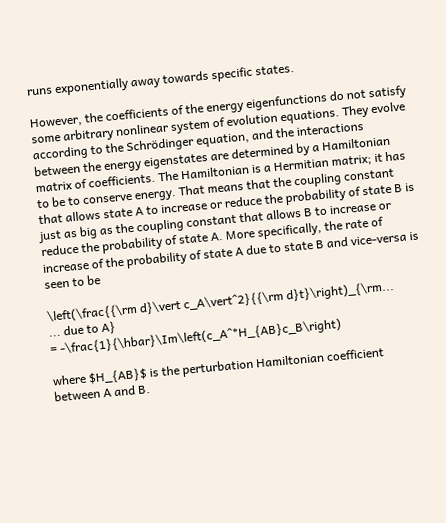runs exponentially away towards specific states.

However, the coefficients of the energy eigenfunctions do not satisfy some arbitrary nonlinear system of evolution equations. They evolve according to the Schrödinger equation, and the interactions between the energy eigenstates are determined by a Hamiltonian matrix of coefficients. The Hamiltonian is a Hermitian matrix; it has to be to conserve energy. That means that the coupling constant that allows state A to increase or reduce the probability of state B is just as big as the coupling constant that allows B to increase or reduce the probability of state A. More specifically, the rate of increase of the probability of state A due to state B and vice-versa is seen to be

\left(\frac{{\rm d}\vert c_A\vert^2}{{\rm d}t}\right)_{\rm...
... due to A}
= -\frac{1}{\hbar}\Im\left(c_A^*H_{AB}c_B\right)

where $H_{AB}$ is the perturbation Hamiltonian coefficient between A and B.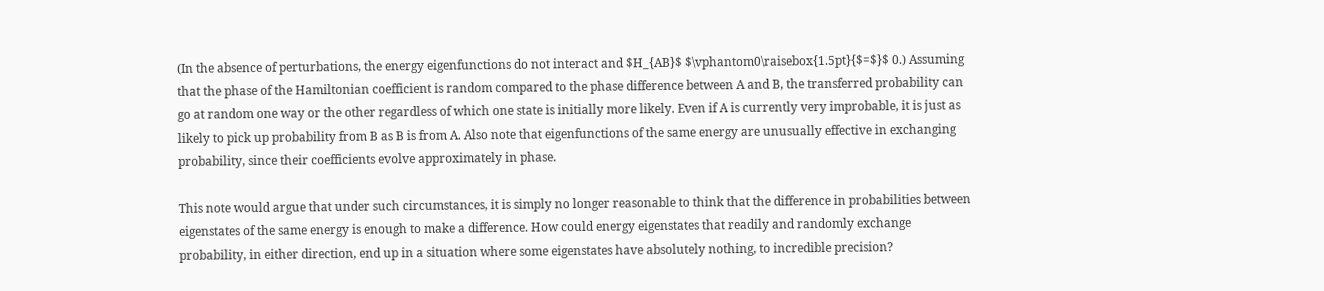(In the absence of perturbations, the energy eigenfunctions do not interact and $H_{AB}$ $\vphantom0\raisebox{1.5pt}{$=$}$ 0.) Assuming that the phase of the Hamiltonian coefficient is random compared to the phase difference between A and B, the transferred probability can go at random one way or the other regardless of which one state is initially more likely. Even if A is currently very improbable, it is just as likely to pick up probability from B as B is from A. Also note that eigenfunctions of the same energy are unusually effective in exchanging probability, since their coefficients evolve approximately in phase.

This note would argue that under such circumstances, it is simply no longer reasonable to think that the difference in probabilities between eigenstates of the same energy is enough to make a difference. How could energy eigenstates that readily and randomly exchange probability, in either direction, end up in a situation where some eigenstates have absolutely nothing, to incredible precision?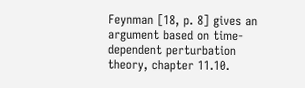Feynman [18, p. 8] gives an argument based on time-dependent perturbation theory, chapter 11.10.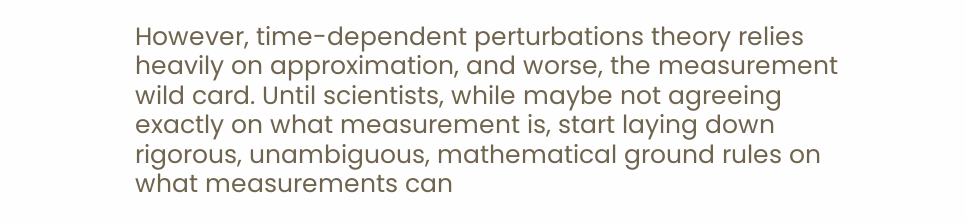However, time-dependent perturbations theory relies heavily on approximation, and worse, the measurement wild card. Until scientists, while maybe not agreeing exactly on what measurement is, start laying down rigorous, unambiguous, mathematical ground rules on what measurements can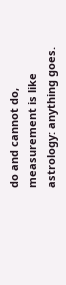do and cannot do, measurement is like astrology: anything goes.